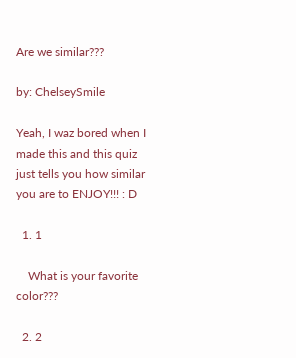Are we similar???

by: ChelseySmile

Yeah, I waz bored when I made this and this quiz just tells you how similar you are to ENJOY!!! : D

  1. 1

    What is your favorite color???

  2. 2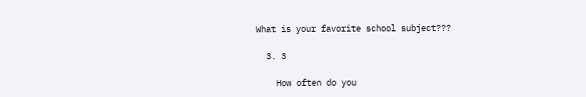What is your favorite school subject???

  3. 3

    How often do you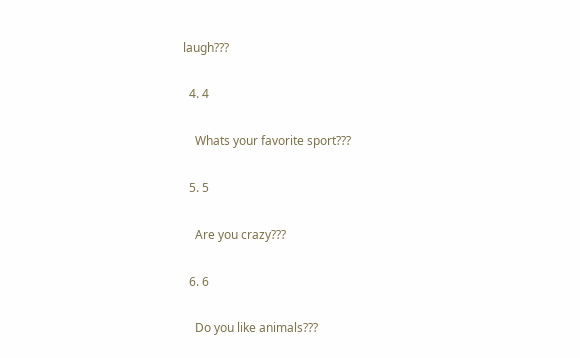laugh???

  4. 4

    Whats your favorite sport???

  5. 5

    Are you crazy???

  6. 6

    Do you like animals???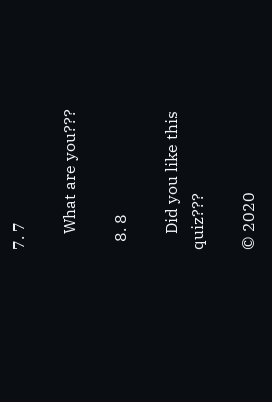7. 7

    What are you???

  8. 8

    Did you like this quiz???

© 2020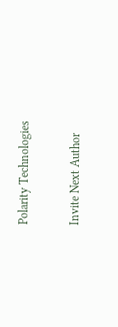Polarity Technologies

Invite Next Author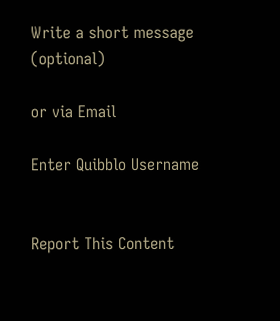Write a short message (optional)

or via Email

Enter Quibblo Username


Report This Content